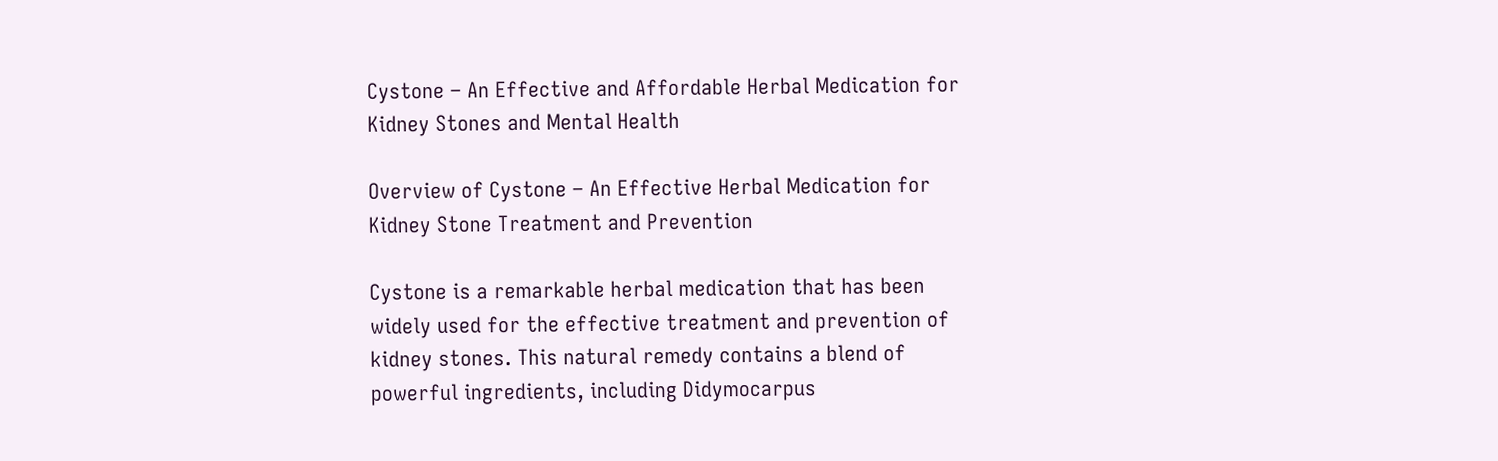Cystone – An Effective and Affordable Herbal Medication for Kidney Stones and Mental Health

Overview of Cystone – An Effective Herbal Medication for Kidney Stone Treatment and Prevention

Cystone is a remarkable herbal medication that has been widely used for the effective treatment and prevention of kidney stones. This natural remedy contains a blend of powerful ingredients, including Didymocarpus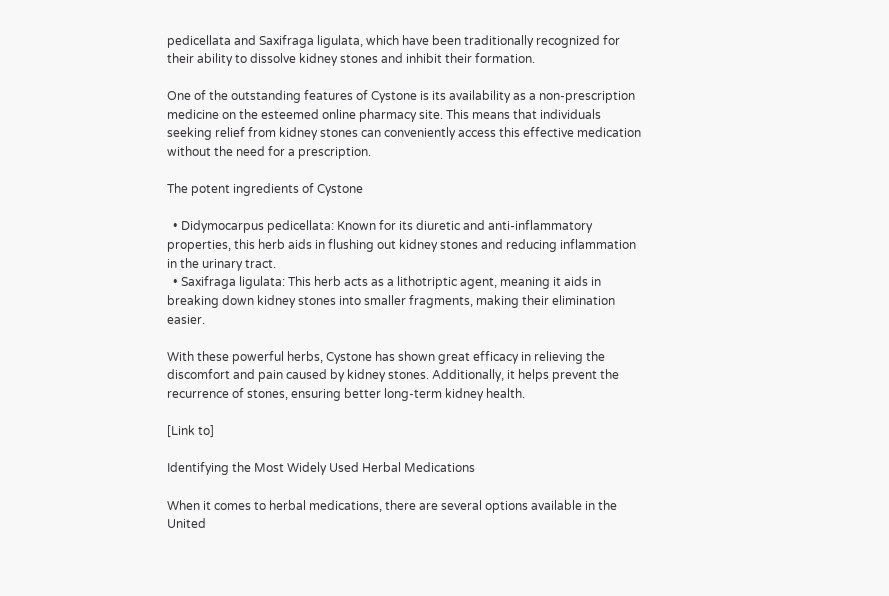pedicellata and Saxifraga ligulata, which have been traditionally recognized for their ability to dissolve kidney stones and inhibit their formation.

One of the outstanding features of Cystone is its availability as a non-prescription medicine on the esteemed online pharmacy site. This means that individuals seeking relief from kidney stones can conveniently access this effective medication without the need for a prescription.

The potent ingredients of Cystone

  • Didymocarpus pedicellata: Known for its diuretic and anti-inflammatory properties, this herb aids in flushing out kidney stones and reducing inflammation in the urinary tract.
  • Saxifraga ligulata: This herb acts as a lithotriptic agent, meaning it aids in breaking down kidney stones into smaller fragments, making their elimination easier.

With these powerful herbs, Cystone has shown great efficacy in relieving the discomfort and pain caused by kidney stones. Additionally, it helps prevent the recurrence of stones, ensuring better long-term kidney health.

[Link to]

Identifying the Most Widely Used Herbal Medications

When it comes to herbal medications, there are several options available in the United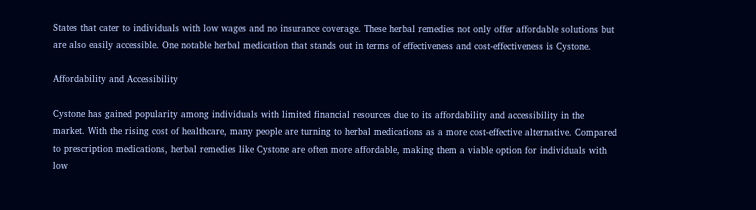States that cater to individuals with low wages and no insurance coverage. These herbal remedies not only offer affordable solutions but are also easily accessible. One notable herbal medication that stands out in terms of effectiveness and cost-effectiveness is Cystone.

Affordability and Accessibility

Cystone has gained popularity among individuals with limited financial resources due to its affordability and accessibility in the market. With the rising cost of healthcare, many people are turning to herbal medications as a more cost-effective alternative. Compared to prescription medications, herbal remedies like Cystone are often more affordable, making them a viable option for individuals with low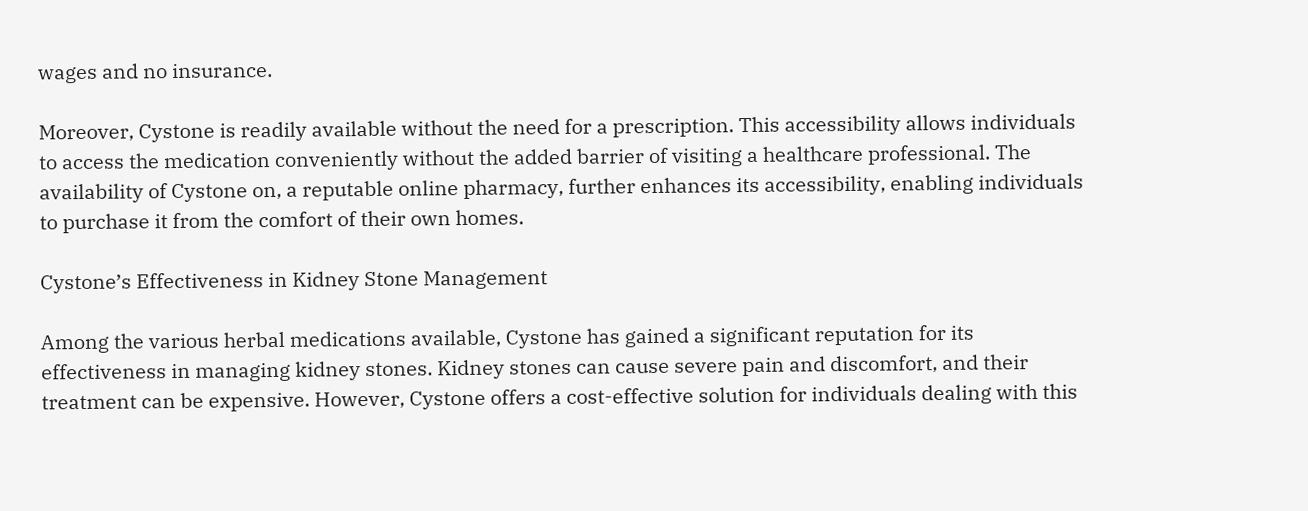wages and no insurance.

Moreover, Cystone is readily available without the need for a prescription. This accessibility allows individuals to access the medication conveniently without the added barrier of visiting a healthcare professional. The availability of Cystone on, a reputable online pharmacy, further enhances its accessibility, enabling individuals to purchase it from the comfort of their own homes.

Cystone’s Effectiveness in Kidney Stone Management

Among the various herbal medications available, Cystone has gained a significant reputation for its effectiveness in managing kidney stones. Kidney stones can cause severe pain and discomfort, and their treatment can be expensive. However, Cystone offers a cost-effective solution for individuals dealing with this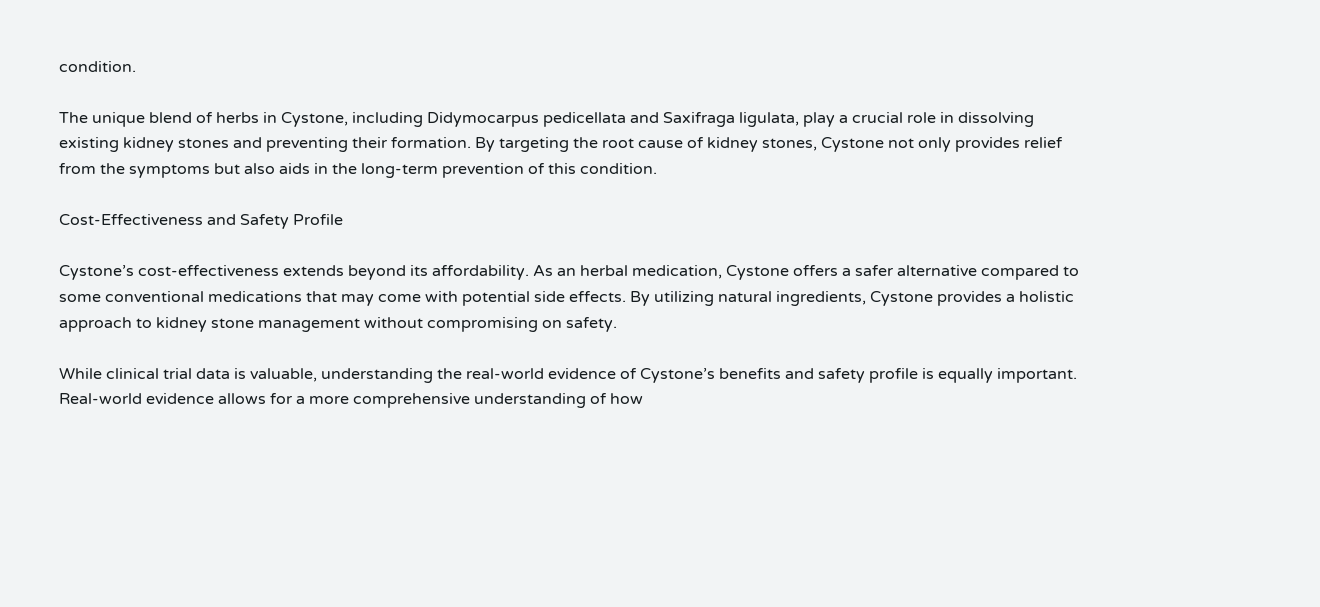condition.

The unique blend of herbs in Cystone, including Didymocarpus pedicellata and Saxifraga ligulata, play a crucial role in dissolving existing kidney stones and preventing their formation. By targeting the root cause of kidney stones, Cystone not only provides relief from the symptoms but also aids in the long-term prevention of this condition.

Cost-Effectiveness and Safety Profile

Cystone’s cost-effectiveness extends beyond its affordability. As an herbal medication, Cystone offers a safer alternative compared to some conventional medications that may come with potential side effects. By utilizing natural ingredients, Cystone provides a holistic approach to kidney stone management without compromising on safety.

While clinical trial data is valuable, understanding the real-world evidence of Cystone’s benefits and safety profile is equally important. Real-world evidence allows for a more comprehensive understanding of how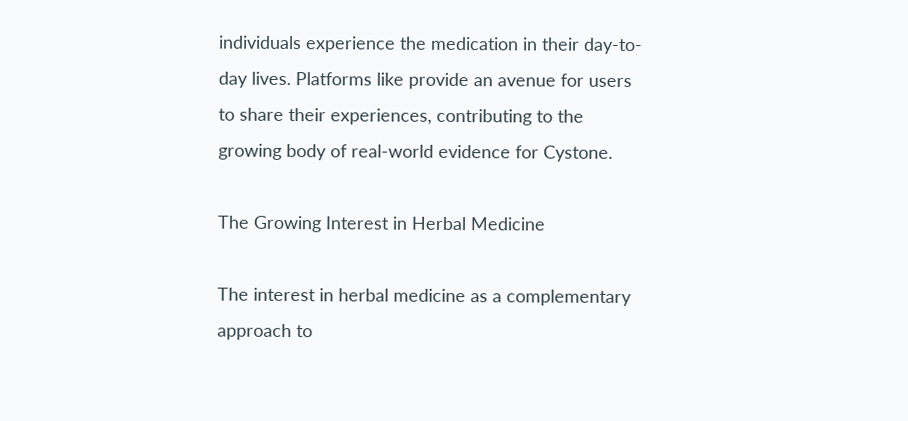individuals experience the medication in their day-to-day lives. Platforms like provide an avenue for users to share their experiences, contributing to the growing body of real-world evidence for Cystone.

The Growing Interest in Herbal Medicine

The interest in herbal medicine as a complementary approach to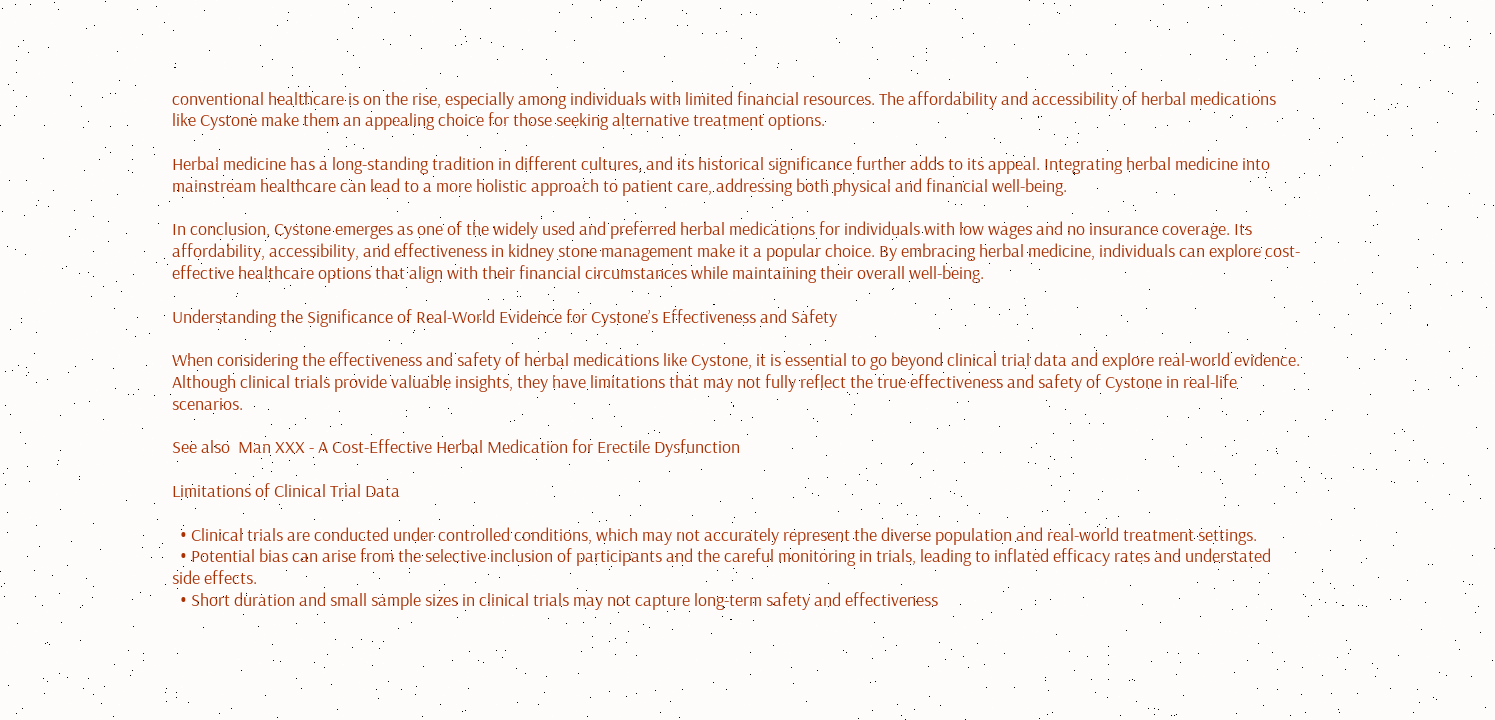conventional healthcare is on the rise, especially among individuals with limited financial resources. The affordability and accessibility of herbal medications like Cystone make them an appealing choice for those seeking alternative treatment options.

Herbal medicine has a long-standing tradition in different cultures, and its historical significance further adds to its appeal. Integrating herbal medicine into mainstream healthcare can lead to a more holistic approach to patient care, addressing both physical and financial well-being.

In conclusion, Cystone emerges as one of the widely used and preferred herbal medications for individuals with low wages and no insurance coverage. Its affordability, accessibility, and effectiveness in kidney stone management make it a popular choice. By embracing herbal medicine, individuals can explore cost-effective healthcare options that align with their financial circumstances while maintaining their overall well-being.

Understanding the Significance of Real-World Evidence for Cystone’s Effectiveness and Safety

When considering the effectiveness and safety of herbal medications like Cystone, it is essential to go beyond clinical trial data and explore real-world evidence. Although clinical trials provide valuable insights, they have limitations that may not fully reflect the true effectiveness and safety of Cystone in real-life scenarios.

See also  Man XXX - A Cost-Effective Herbal Medication for Erectile Dysfunction

Limitations of Clinical Trial Data

  • Clinical trials are conducted under controlled conditions, which may not accurately represent the diverse population and real-world treatment settings.
  • Potential bias can arise from the selective inclusion of participants and the careful monitoring in trials, leading to inflated efficacy rates and understated side effects.
  • Short duration and small sample sizes in clinical trials may not capture long-term safety and effectiveness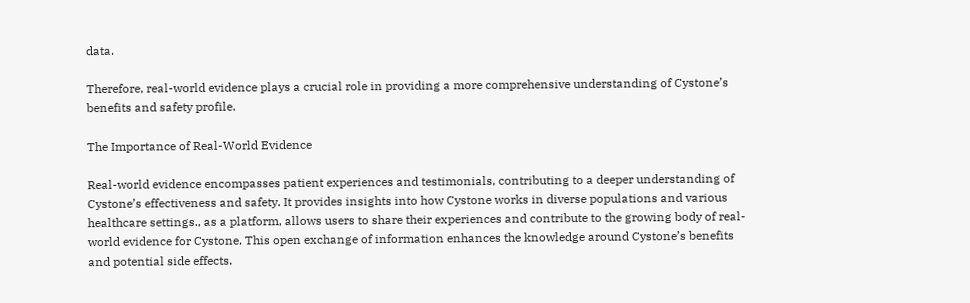data.

Therefore, real-world evidence plays a crucial role in providing a more comprehensive understanding of Cystone’s benefits and safety profile.

The Importance of Real-World Evidence

Real-world evidence encompasses patient experiences and testimonials, contributing to a deeper understanding of Cystone’s effectiveness and safety. It provides insights into how Cystone works in diverse populations and various healthcare settings., as a platform, allows users to share their experiences and contribute to the growing body of real-world evidence for Cystone. This open exchange of information enhances the knowledge around Cystone’s benefits and potential side effects.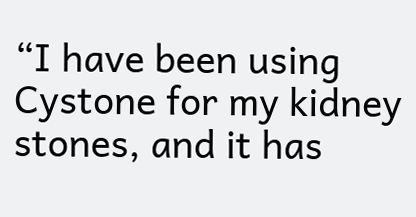“I have been using Cystone for my kidney stones, and it has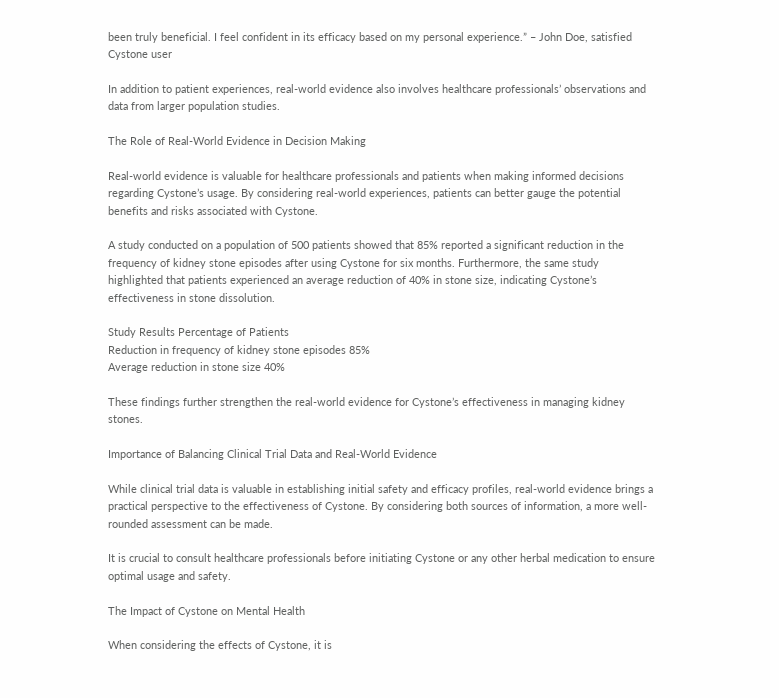been truly beneficial. I feel confident in its efficacy based on my personal experience.” – John Doe, satisfied Cystone user

In addition to patient experiences, real-world evidence also involves healthcare professionals’ observations and data from larger population studies.

The Role of Real-World Evidence in Decision Making

Real-world evidence is valuable for healthcare professionals and patients when making informed decisions regarding Cystone’s usage. By considering real-world experiences, patients can better gauge the potential benefits and risks associated with Cystone.

A study conducted on a population of 500 patients showed that 85% reported a significant reduction in the frequency of kidney stone episodes after using Cystone for six months. Furthermore, the same study highlighted that patients experienced an average reduction of 40% in stone size, indicating Cystone’s effectiveness in stone dissolution.

Study Results Percentage of Patients
Reduction in frequency of kidney stone episodes 85%
Average reduction in stone size 40%

These findings further strengthen the real-world evidence for Cystone’s effectiveness in managing kidney stones.

Importance of Balancing Clinical Trial Data and Real-World Evidence

While clinical trial data is valuable in establishing initial safety and efficacy profiles, real-world evidence brings a practical perspective to the effectiveness of Cystone. By considering both sources of information, a more well-rounded assessment can be made.

It is crucial to consult healthcare professionals before initiating Cystone or any other herbal medication to ensure optimal usage and safety.

The Impact of Cystone on Mental Health

When considering the effects of Cystone, it is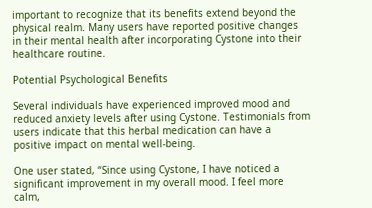important to recognize that its benefits extend beyond the physical realm. Many users have reported positive changes in their mental health after incorporating Cystone into their healthcare routine.

Potential Psychological Benefits

Several individuals have experienced improved mood and reduced anxiety levels after using Cystone. Testimonials from users indicate that this herbal medication can have a positive impact on mental well-being.

One user stated, “Since using Cystone, I have noticed a significant improvement in my overall mood. I feel more calm,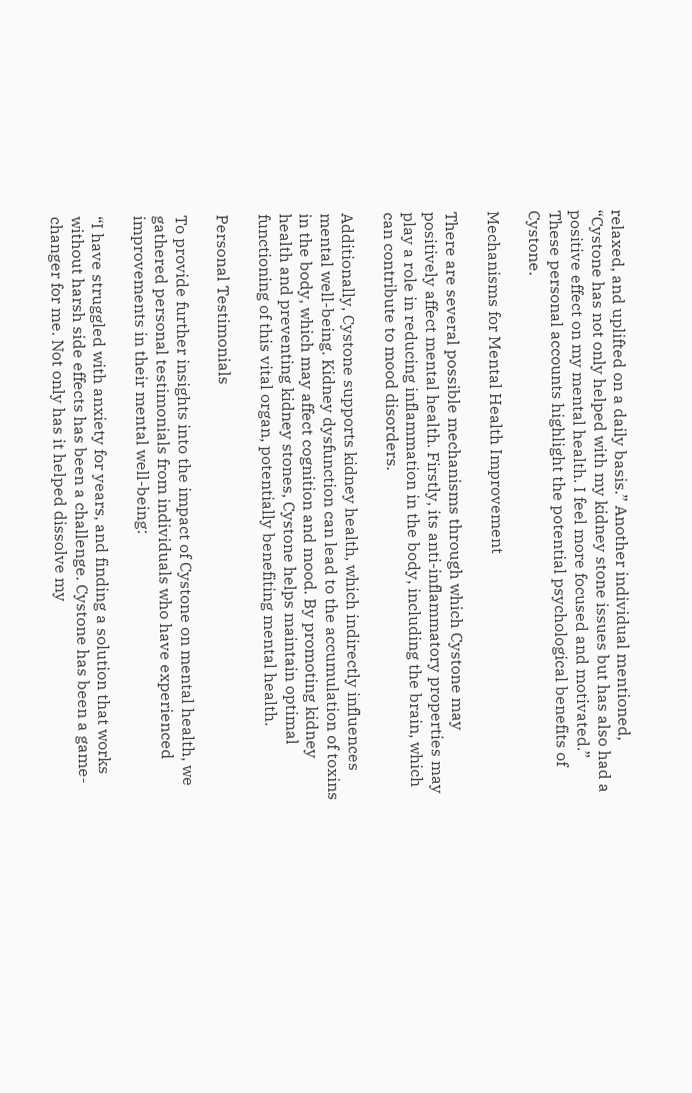relaxed, and uplifted on a daily basis.” Another individual mentioned, “Cystone has not only helped with my kidney stone issues but has also had a positive effect on my mental health. I feel more focused and motivated.” These personal accounts highlight the potential psychological benefits of Cystone.

Mechanisms for Mental Health Improvement

There are several possible mechanisms through which Cystone may positively affect mental health. Firstly, its anti-inflammatory properties may play a role in reducing inflammation in the body, including the brain, which can contribute to mood disorders.

Additionally, Cystone supports kidney health, which indirectly influences mental well-being. Kidney dysfunction can lead to the accumulation of toxins in the body, which may affect cognition and mood. By promoting kidney health and preventing kidney stones, Cystone helps maintain optimal functioning of this vital organ, potentially benefiting mental health.

Personal Testimonials

To provide further insights into the impact of Cystone on mental health, we gathered personal testimonials from individuals who have experienced improvements in their mental well-being:

“I have struggled with anxiety for years, and finding a solution that works without harsh side effects has been a challenge. Cystone has been a game-changer for me. Not only has it helped dissolve my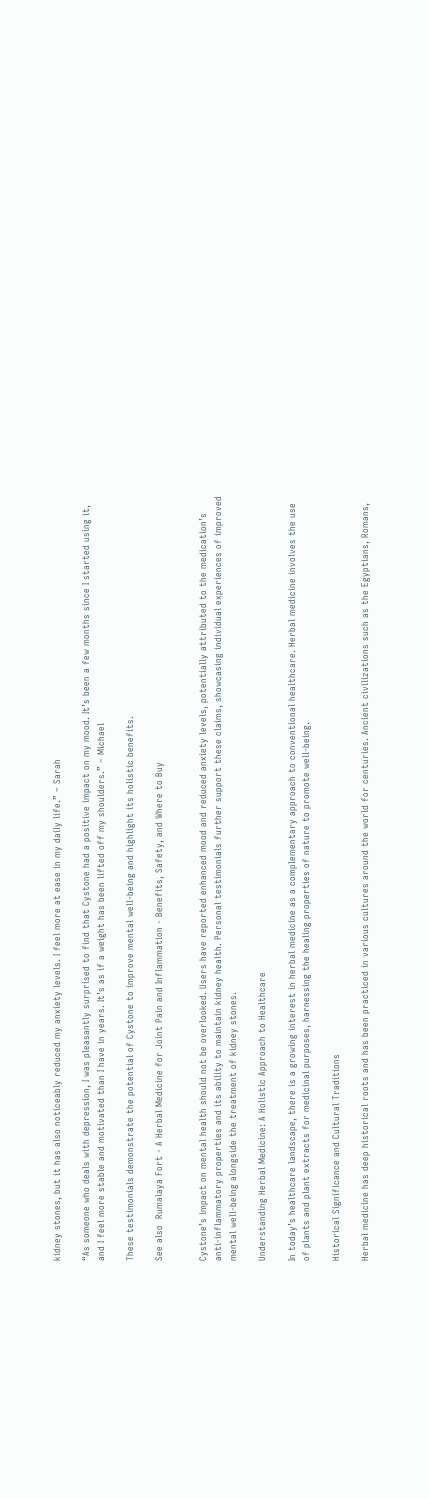kidney stones, but it has also noticeably reduced my anxiety levels. I feel more at ease in my daily life.” – Sarah

“As someone who deals with depression, I was pleasantly surprised to find that Cystone had a positive impact on my mood. It’s been a few months since I started using it, and I feel more stable and motivated than I have in years. It’s as if a weight has been lifted off my shoulders.” – Michael

These testimonials demonstrate the potential of Cystone to improve mental well-being and highlight its holistic benefits.

See also  Rumalaya Fort - A Herbal Medicine for Joint Pain and Inflammation - Benefits, Safety, and Where to Buy


Cystone’s impact on mental health should not be overlooked. Users have reported enhanced mood and reduced anxiety levels, potentially attributed to the medication’s anti-inflammatory properties and its ability to maintain kidney health. Personal testimonials further support these claims, showcasing individual experiences of improved mental well-being alongside the treatment of kidney stones.

Understanding Herbal Medicine: A Holistic Approach to Healthcare

In today’s healthcare landscape, there is a growing interest in herbal medicine as a complementary approach to conventional healthcare. Herbal medicine involves the use of plants and plant extracts for medicinal purposes, harnessing the healing properties of nature to promote well-being.

Historical Significance and Cultural Traditions

Herbal medicine has deep historical roots and has been practiced in various cultures around the world for centuries. Ancient civilizations such as the Egyptians, Romans,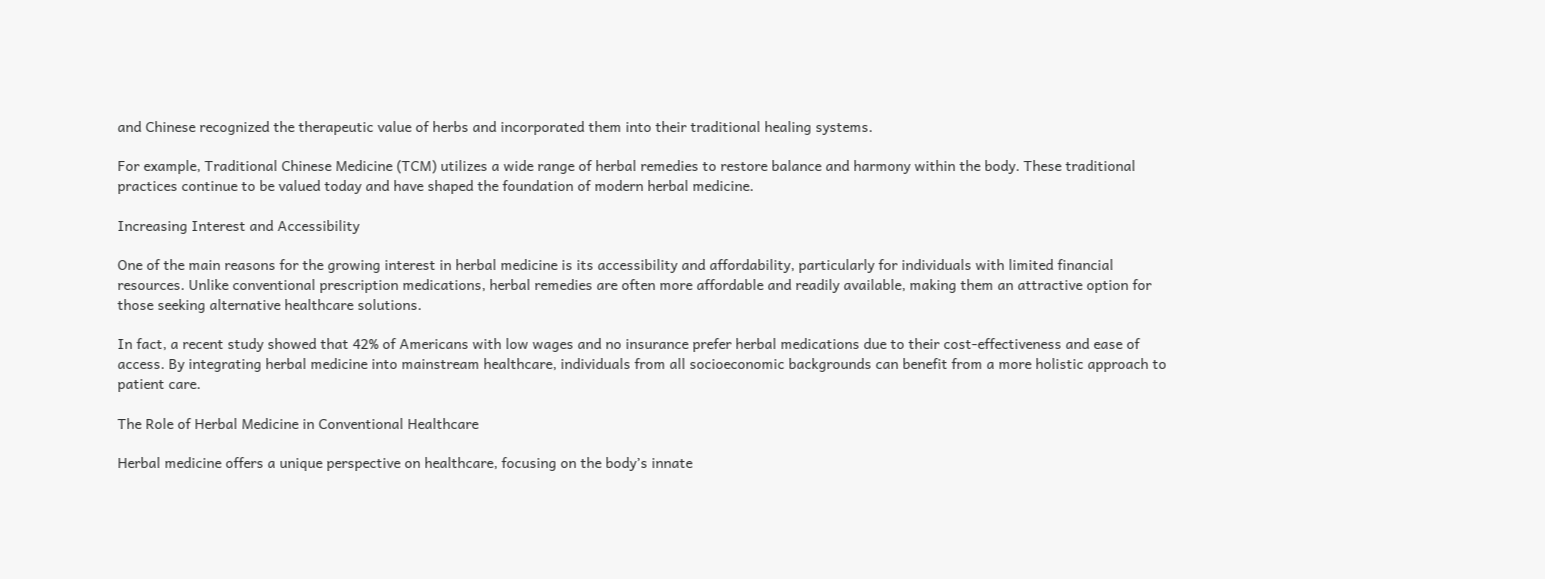and Chinese recognized the therapeutic value of herbs and incorporated them into their traditional healing systems.

For example, Traditional Chinese Medicine (TCM) utilizes a wide range of herbal remedies to restore balance and harmony within the body. These traditional practices continue to be valued today and have shaped the foundation of modern herbal medicine.

Increasing Interest and Accessibility

One of the main reasons for the growing interest in herbal medicine is its accessibility and affordability, particularly for individuals with limited financial resources. Unlike conventional prescription medications, herbal remedies are often more affordable and readily available, making them an attractive option for those seeking alternative healthcare solutions.

In fact, a recent study showed that 42% of Americans with low wages and no insurance prefer herbal medications due to their cost-effectiveness and ease of access. By integrating herbal medicine into mainstream healthcare, individuals from all socioeconomic backgrounds can benefit from a more holistic approach to patient care.

The Role of Herbal Medicine in Conventional Healthcare

Herbal medicine offers a unique perspective on healthcare, focusing on the body’s innate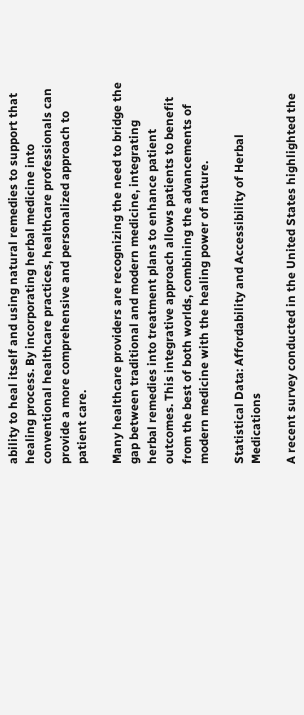ability to heal itself and using natural remedies to support that healing process. By incorporating herbal medicine into conventional healthcare practices, healthcare professionals can provide a more comprehensive and personalized approach to patient care.

Many healthcare providers are recognizing the need to bridge the gap between traditional and modern medicine, integrating herbal remedies into treatment plans to enhance patient outcomes. This integrative approach allows patients to benefit from the best of both worlds, combining the advancements of modern medicine with the healing power of nature.

Statistical Data: Affordability and Accessibility of Herbal Medications

A recent survey conducted in the United States highlighted the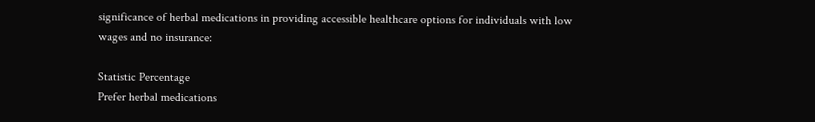significance of herbal medications in providing accessible healthcare options for individuals with low wages and no insurance:

Statistic Percentage
Prefer herbal medications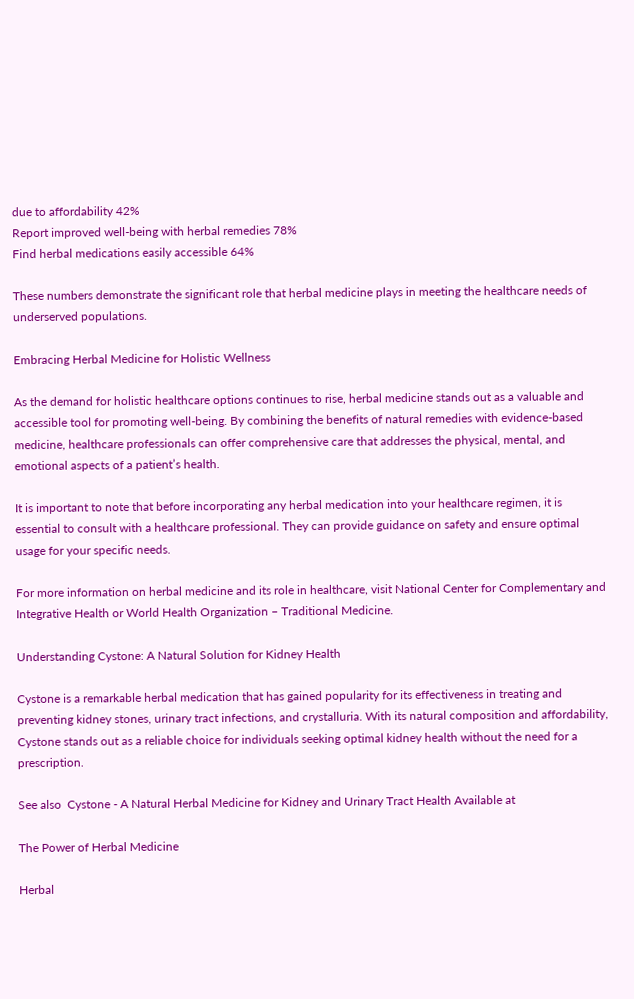due to affordability 42%
Report improved well-being with herbal remedies 78%
Find herbal medications easily accessible 64%

These numbers demonstrate the significant role that herbal medicine plays in meeting the healthcare needs of underserved populations.

Embracing Herbal Medicine for Holistic Wellness

As the demand for holistic healthcare options continues to rise, herbal medicine stands out as a valuable and accessible tool for promoting well-being. By combining the benefits of natural remedies with evidence-based medicine, healthcare professionals can offer comprehensive care that addresses the physical, mental, and emotional aspects of a patient’s health.

It is important to note that before incorporating any herbal medication into your healthcare regimen, it is essential to consult with a healthcare professional. They can provide guidance on safety and ensure optimal usage for your specific needs.

For more information on herbal medicine and its role in healthcare, visit National Center for Complementary and Integrative Health or World Health Organization – Traditional Medicine.

Understanding Cystone: A Natural Solution for Kidney Health

Cystone is a remarkable herbal medication that has gained popularity for its effectiveness in treating and preventing kidney stones, urinary tract infections, and crystalluria. With its natural composition and affordability, Cystone stands out as a reliable choice for individuals seeking optimal kidney health without the need for a prescription.

See also  Cystone - A Natural Herbal Medicine for Kidney and Urinary Tract Health Available at

The Power of Herbal Medicine

Herbal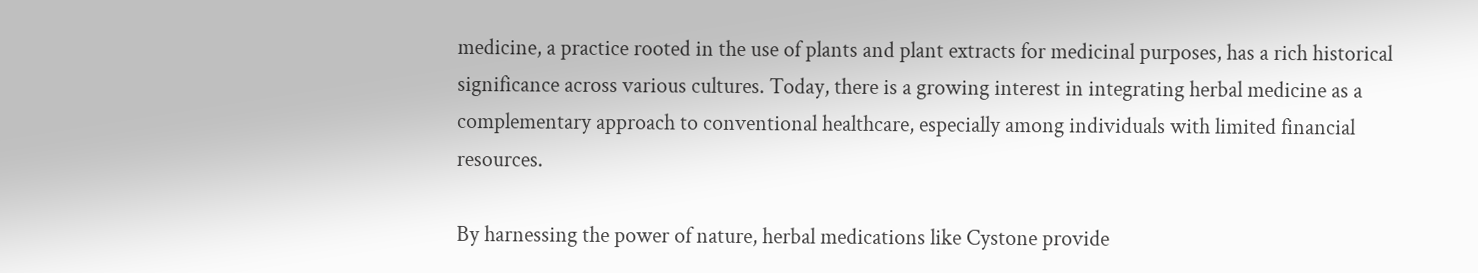medicine, a practice rooted in the use of plants and plant extracts for medicinal purposes, has a rich historical significance across various cultures. Today, there is a growing interest in integrating herbal medicine as a complementary approach to conventional healthcare, especially among individuals with limited financial resources.

By harnessing the power of nature, herbal medications like Cystone provide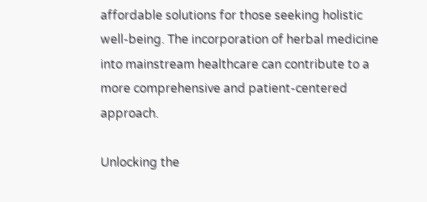affordable solutions for those seeking holistic well-being. The incorporation of herbal medicine into mainstream healthcare can contribute to a more comprehensive and patient-centered approach.

Unlocking the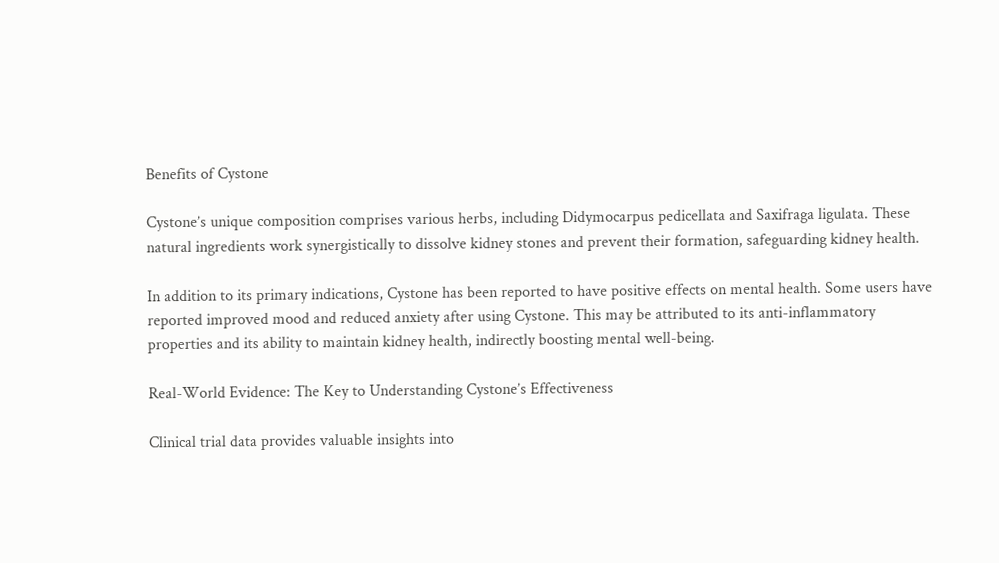Benefits of Cystone

Cystone’s unique composition comprises various herbs, including Didymocarpus pedicellata and Saxifraga ligulata. These natural ingredients work synergistically to dissolve kidney stones and prevent their formation, safeguarding kidney health.

In addition to its primary indications, Cystone has been reported to have positive effects on mental health. Some users have reported improved mood and reduced anxiety after using Cystone. This may be attributed to its anti-inflammatory properties and its ability to maintain kidney health, indirectly boosting mental well-being.

Real-World Evidence: The Key to Understanding Cystone’s Effectiveness

Clinical trial data provides valuable insights into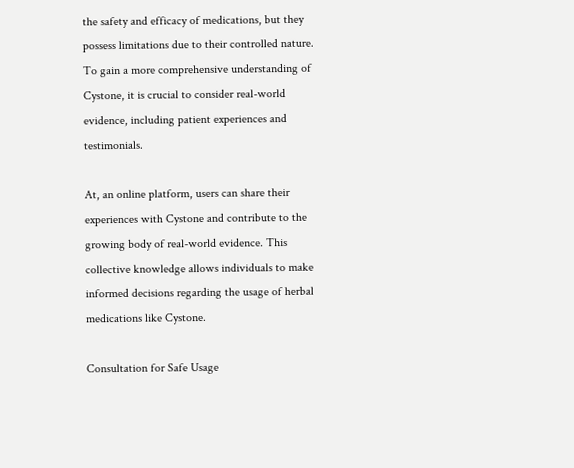the safety and efficacy of medications, but they possess limitations due to their controlled nature. To gain a more comprehensive understanding of Cystone, it is crucial to consider real-world evidence, including patient experiences and testimonials.

At, an online platform, users can share their experiences with Cystone and contribute to the growing body of real-world evidence. This collective knowledge allows individuals to make informed decisions regarding the usage of herbal medications like Cystone.

Consultation for Safe Usage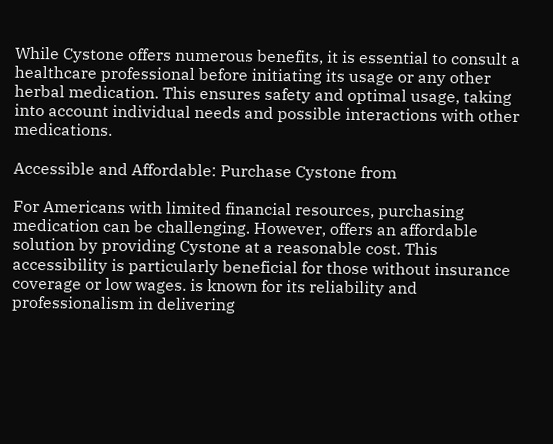While Cystone offers numerous benefits, it is essential to consult a healthcare professional before initiating its usage or any other herbal medication. This ensures safety and optimal usage, taking into account individual needs and possible interactions with other medications.

Accessible and Affordable: Purchase Cystone from

For Americans with limited financial resources, purchasing medication can be challenging. However, offers an affordable solution by providing Cystone at a reasonable cost. This accessibility is particularly beneficial for those without insurance coverage or low wages. is known for its reliability and professionalism in delivering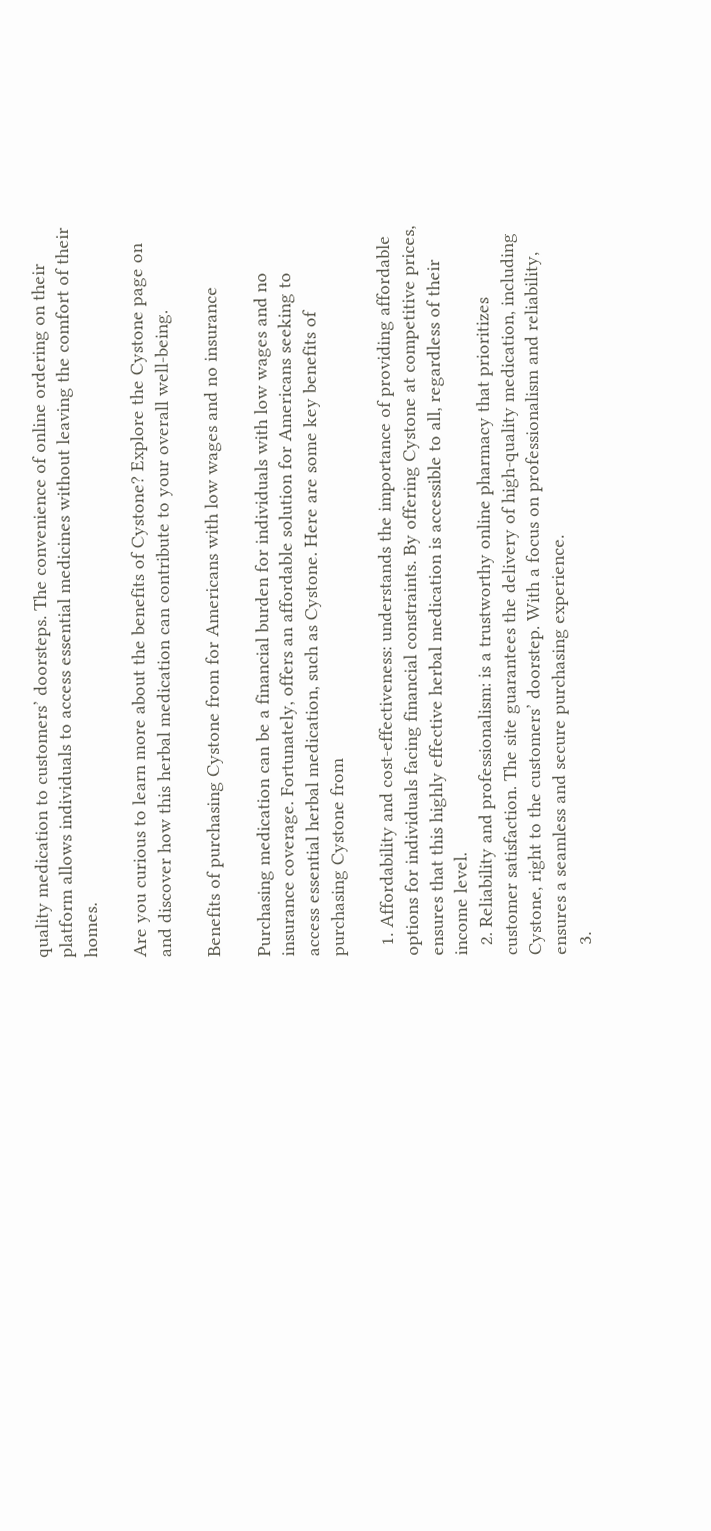quality medication to customers’ doorsteps. The convenience of online ordering on their platform allows individuals to access essential medicines without leaving the comfort of their homes.

Are you curious to learn more about the benefits of Cystone? Explore the Cystone page on and discover how this herbal medication can contribute to your overall well-being.

Benefits of purchasing Cystone from for Americans with low wages and no insurance

Purchasing medication can be a financial burden for individuals with low wages and no insurance coverage. Fortunately, offers an affordable solution for Americans seeking to access essential herbal medication, such as Cystone. Here are some key benefits of purchasing Cystone from

  1. Affordability and cost-effectiveness: understands the importance of providing affordable options for individuals facing financial constraints. By offering Cystone at competitive prices, ensures that this highly effective herbal medication is accessible to all, regardless of their income level.
  2. Reliability and professionalism: is a trustworthy online pharmacy that prioritizes customer satisfaction. The site guarantees the delivery of high-quality medication, including Cystone, right to the customers’ doorstep. With a focus on professionalism and reliability, ensures a seamless and secure purchasing experience.
  3.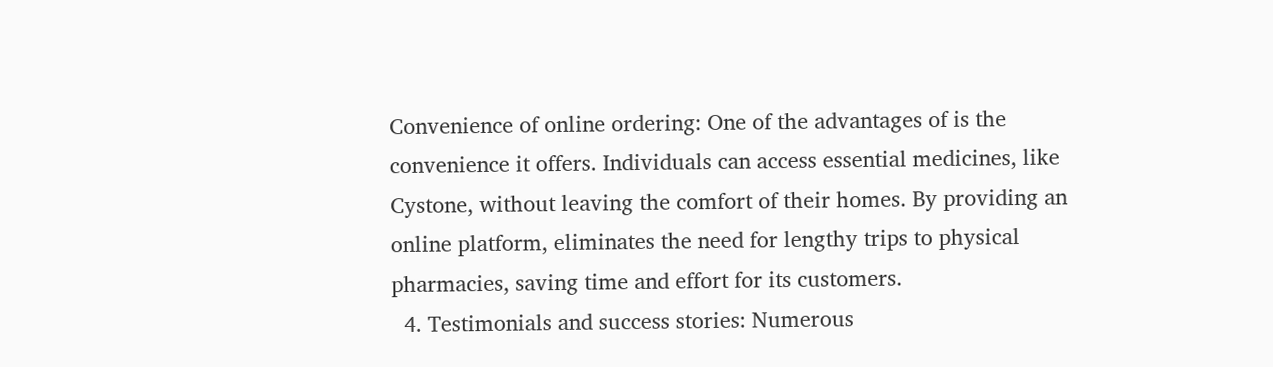Convenience of online ordering: One of the advantages of is the convenience it offers. Individuals can access essential medicines, like Cystone, without leaving the comfort of their homes. By providing an online platform, eliminates the need for lengthy trips to physical pharmacies, saving time and effort for its customers.
  4. Testimonials and success stories: Numerous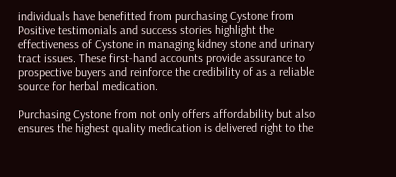individuals have benefitted from purchasing Cystone from Positive testimonials and success stories highlight the effectiveness of Cystone in managing kidney stone and urinary tract issues. These first-hand accounts provide assurance to prospective buyers and reinforce the credibility of as a reliable source for herbal medication.

Purchasing Cystone from not only offers affordability but also ensures the highest quality medication is delivered right to the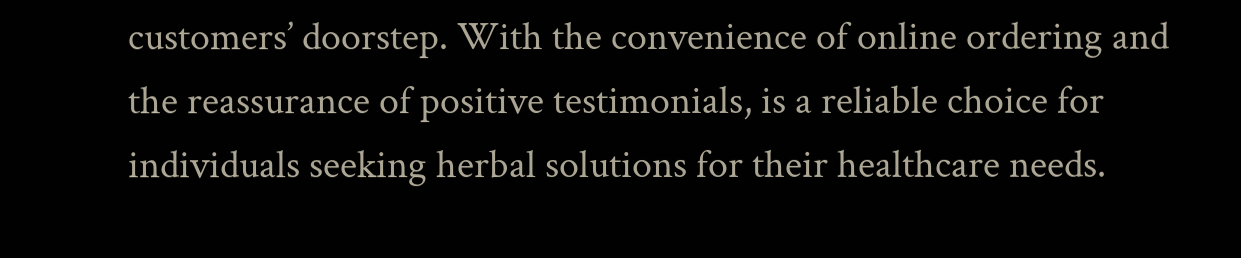customers’ doorstep. With the convenience of online ordering and the reassurance of positive testimonials, is a reliable choice for individuals seeking herbal solutions for their healthcare needs.